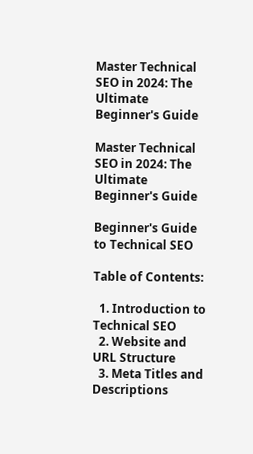Master Technical SEO in 2024: The Ultimate Beginner's Guide

Master Technical SEO in 2024: The Ultimate Beginner's Guide

Beginner's Guide to Technical SEO

Table of Contents:

  1. Introduction to Technical SEO
  2. Website and URL Structure
  3. Meta Titles and Descriptions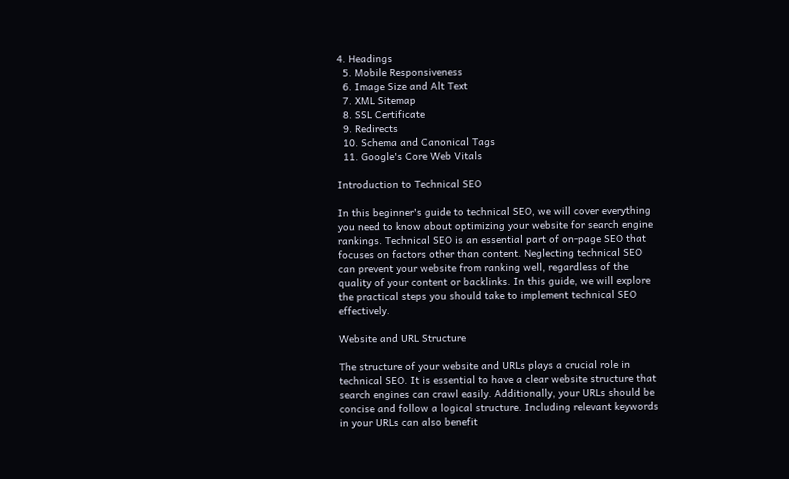4. Headings
  5. Mobile Responsiveness
  6. Image Size and Alt Text
  7. XML Sitemap
  8. SSL Certificate
  9. Redirects
  10. Schema and Canonical Tags
  11. Google's Core Web Vitals

Introduction to Technical SEO

In this beginner's guide to technical SEO, we will cover everything you need to know about optimizing your website for search engine rankings. Technical SEO is an essential part of on-page SEO that focuses on factors other than content. Neglecting technical SEO can prevent your website from ranking well, regardless of the quality of your content or backlinks. In this guide, we will explore the practical steps you should take to implement technical SEO effectively.

Website and URL Structure

The structure of your website and URLs plays a crucial role in technical SEO. It is essential to have a clear website structure that search engines can crawl easily. Additionally, your URLs should be concise and follow a logical structure. Including relevant keywords in your URLs can also benefit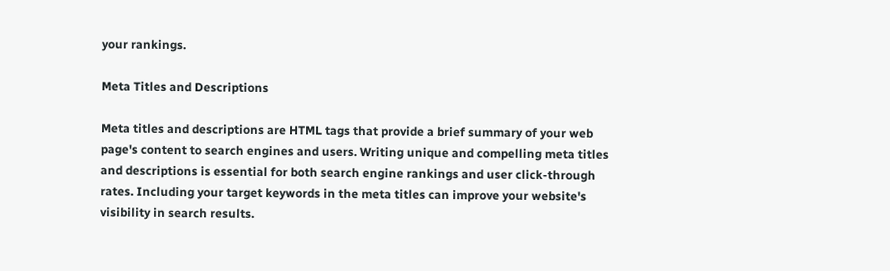your rankings.

Meta Titles and Descriptions

Meta titles and descriptions are HTML tags that provide a brief summary of your web page's content to search engines and users. Writing unique and compelling meta titles and descriptions is essential for both search engine rankings and user click-through rates. Including your target keywords in the meta titles can improve your website's visibility in search results.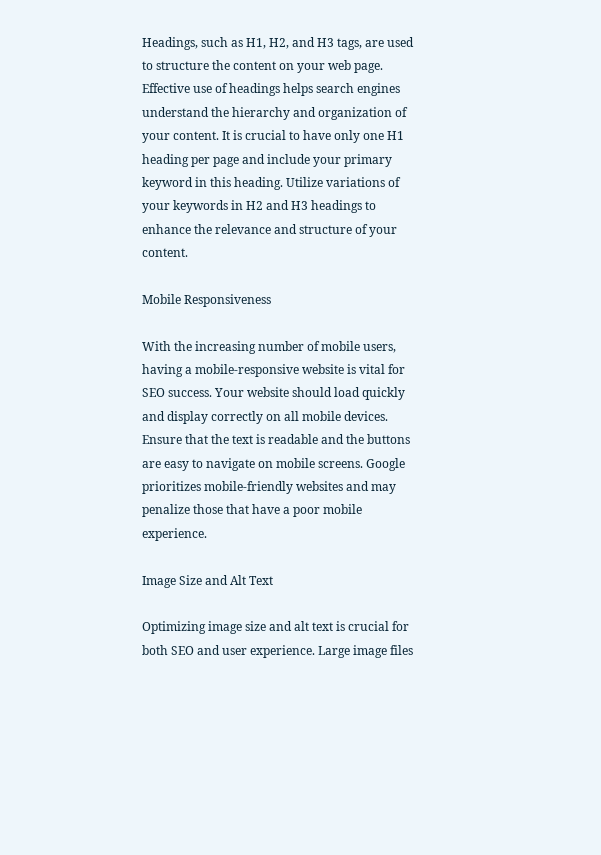Headings, such as H1, H2, and H3 tags, are used to structure the content on your web page. Effective use of headings helps search engines understand the hierarchy and organization of your content. It is crucial to have only one H1 heading per page and include your primary keyword in this heading. Utilize variations of your keywords in H2 and H3 headings to enhance the relevance and structure of your content.

Mobile Responsiveness

With the increasing number of mobile users, having a mobile-responsive website is vital for SEO success. Your website should load quickly and display correctly on all mobile devices. Ensure that the text is readable and the buttons are easy to navigate on mobile screens. Google prioritizes mobile-friendly websites and may penalize those that have a poor mobile experience.

Image Size and Alt Text

Optimizing image size and alt text is crucial for both SEO and user experience. Large image files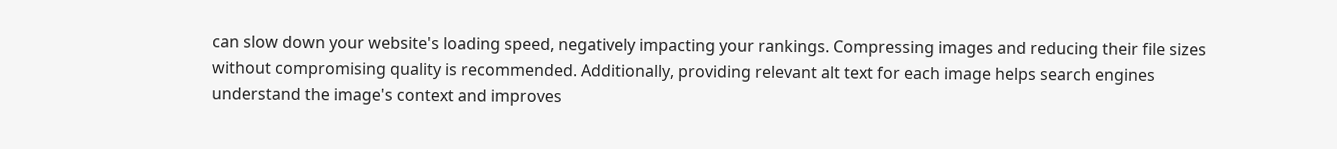can slow down your website's loading speed, negatively impacting your rankings. Compressing images and reducing their file sizes without compromising quality is recommended. Additionally, providing relevant alt text for each image helps search engines understand the image's context and improves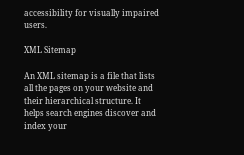accessibility for visually impaired users.

XML Sitemap

An XML sitemap is a file that lists all the pages on your website and their hierarchical structure. It helps search engines discover and index your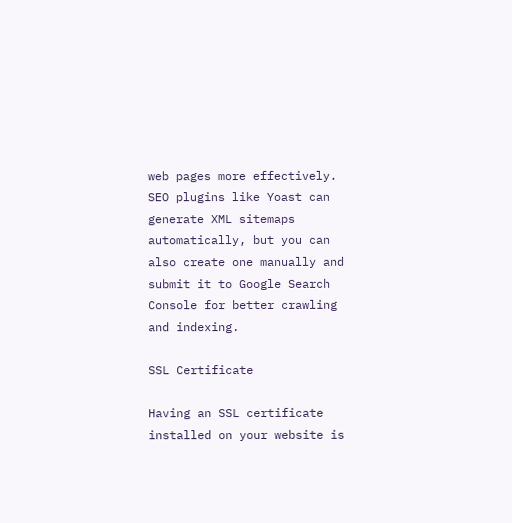web pages more effectively. SEO plugins like Yoast can generate XML sitemaps automatically, but you can also create one manually and submit it to Google Search Console for better crawling and indexing.

SSL Certificate

Having an SSL certificate installed on your website is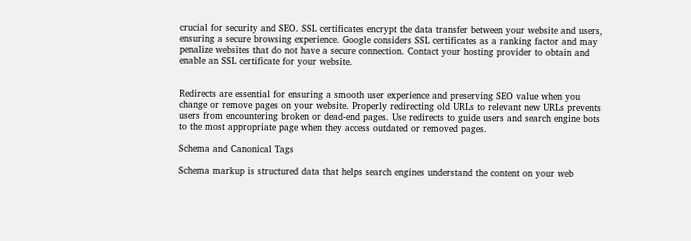crucial for security and SEO. SSL certificates encrypt the data transfer between your website and users, ensuring a secure browsing experience. Google considers SSL certificates as a ranking factor and may penalize websites that do not have a secure connection. Contact your hosting provider to obtain and enable an SSL certificate for your website.


Redirects are essential for ensuring a smooth user experience and preserving SEO value when you change or remove pages on your website. Properly redirecting old URLs to relevant new URLs prevents users from encountering broken or dead-end pages. Use redirects to guide users and search engine bots to the most appropriate page when they access outdated or removed pages.

Schema and Canonical Tags

Schema markup is structured data that helps search engines understand the content on your web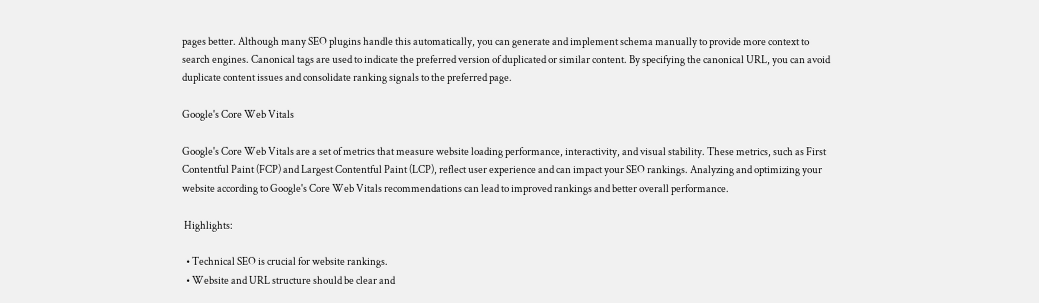pages better. Although many SEO plugins handle this automatically, you can generate and implement schema manually to provide more context to search engines. Canonical tags are used to indicate the preferred version of duplicated or similar content. By specifying the canonical URL, you can avoid duplicate content issues and consolidate ranking signals to the preferred page.

Google's Core Web Vitals

Google's Core Web Vitals are a set of metrics that measure website loading performance, interactivity, and visual stability. These metrics, such as First Contentful Paint (FCP) and Largest Contentful Paint (LCP), reflect user experience and can impact your SEO rankings. Analyzing and optimizing your website according to Google's Core Web Vitals recommendations can lead to improved rankings and better overall performance.

 Highlights:

  • Technical SEO is crucial for website rankings.
  • Website and URL structure should be clear and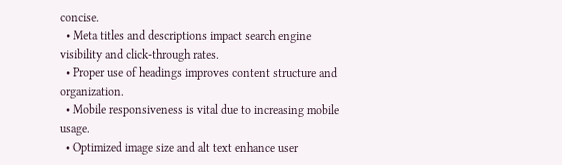concise.
  • Meta titles and descriptions impact search engine visibility and click-through rates.
  • Proper use of headings improves content structure and organization.
  • Mobile responsiveness is vital due to increasing mobile usage.
  • Optimized image size and alt text enhance user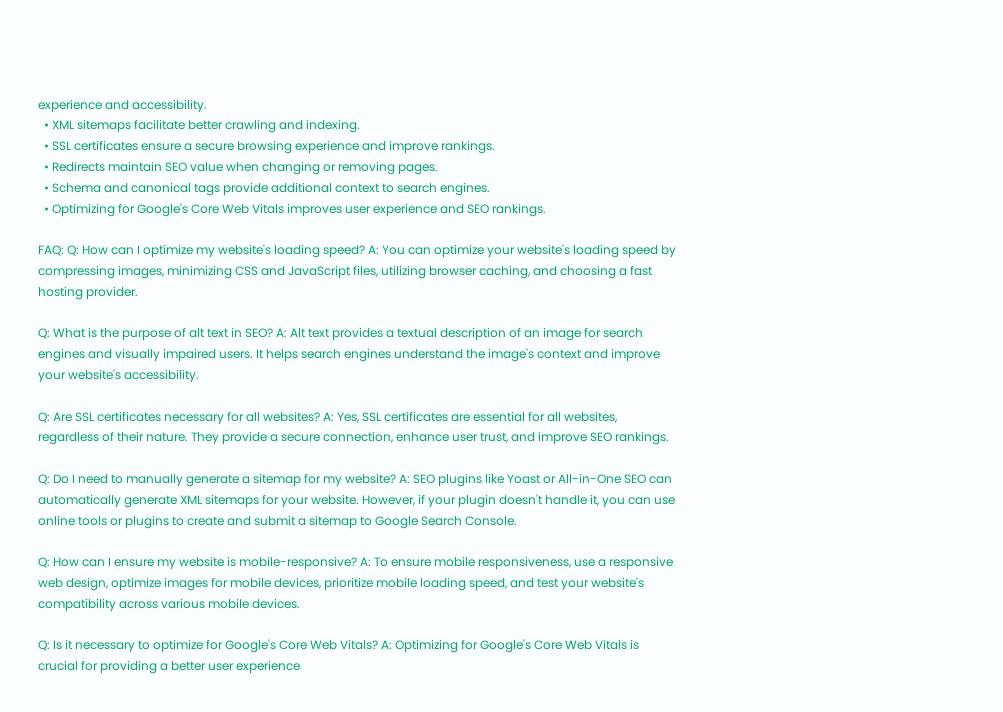experience and accessibility.
  • XML sitemaps facilitate better crawling and indexing.
  • SSL certificates ensure a secure browsing experience and improve rankings.
  • Redirects maintain SEO value when changing or removing pages.
  • Schema and canonical tags provide additional context to search engines.
  • Optimizing for Google's Core Web Vitals improves user experience and SEO rankings.

FAQ: Q: How can I optimize my website's loading speed? A: You can optimize your website's loading speed by compressing images, minimizing CSS and JavaScript files, utilizing browser caching, and choosing a fast hosting provider.

Q: What is the purpose of alt text in SEO? A: Alt text provides a textual description of an image for search engines and visually impaired users. It helps search engines understand the image's context and improve your website's accessibility.

Q: Are SSL certificates necessary for all websites? A: Yes, SSL certificates are essential for all websites, regardless of their nature. They provide a secure connection, enhance user trust, and improve SEO rankings.

Q: Do I need to manually generate a sitemap for my website? A: SEO plugins like Yoast or All-in-One SEO can automatically generate XML sitemaps for your website. However, if your plugin doesn't handle it, you can use online tools or plugins to create and submit a sitemap to Google Search Console.

Q: How can I ensure my website is mobile-responsive? A: To ensure mobile responsiveness, use a responsive web design, optimize images for mobile devices, prioritize mobile loading speed, and test your website's compatibility across various mobile devices.

Q: Is it necessary to optimize for Google's Core Web Vitals? A: Optimizing for Google's Core Web Vitals is crucial for providing a better user experience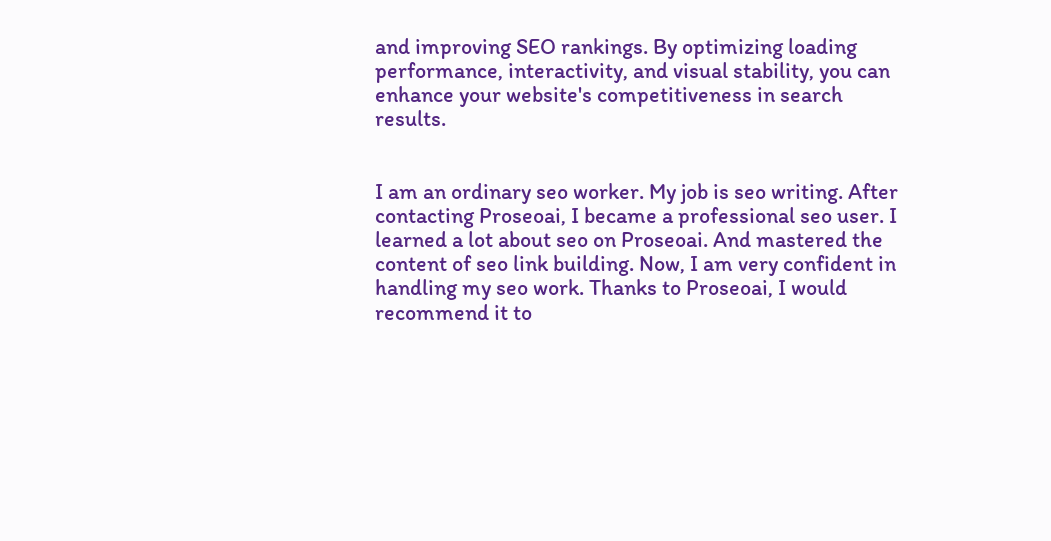and improving SEO rankings. By optimizing loading performance, interactivity, and visual stability, you can enhance your website's competitiveness in search results.


I am an ordinary seo worker. My job is seo writing. After contacting Proseoai, I became a professional seo user. I learned a lot about seo on Proseoai. And mastered the content of seo link building. Now, I am very confident in handling my seo work. Thanks to Proseoai, I would recommend it to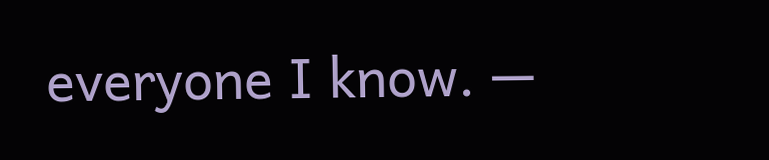everyone I know. —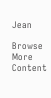Jean

Browse More Content